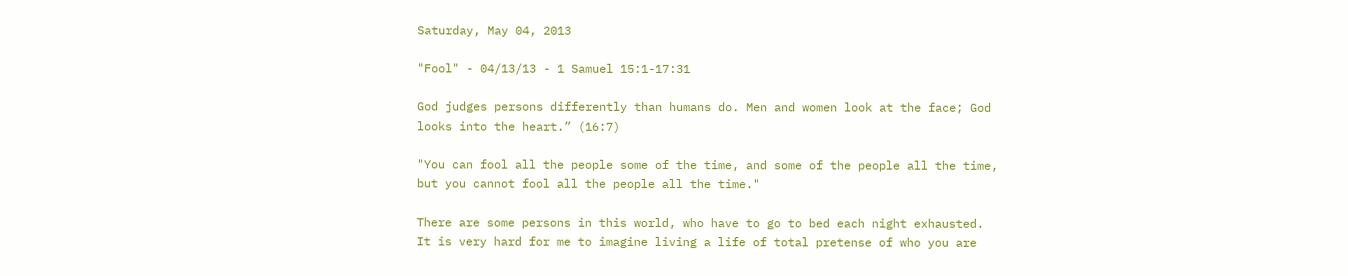Saturday, May 04, 2013

"Fool" - 04/13/13 - 1 Samuel 15:1-17:31

God judges persons differently than humans do. Men and women look at the face; God looks into the heart.” (16:7)

"You can fool all the people some of the time, and some of the people all the time, but you cannot fool all the people all the time."

There are some persons in this world, who have to go to bed each night exhausted.   It is very hard for me to imagine living a life of total pretense of who you are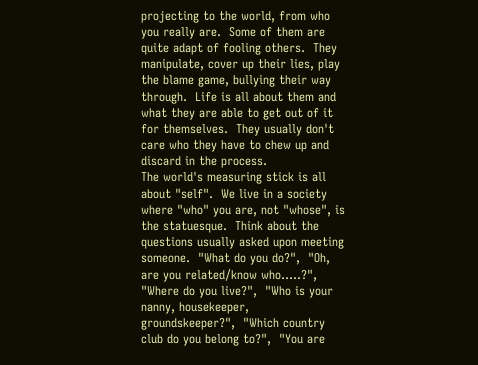projecting to the world, from who you really are.  Some of them are quite adapt of fooling others.  They manipulate, cover up their lies, play the blame game, bullying their way through.  Life is all about them and what they are able to get out of it for themselves.  They usually don't care who they have to chew up and discard in the process.
The world's measuring stick is all about "self".  We live in a society where "who" you are, not "whose", is the statuesque.  Think about the questions usually asked upon meeting someone.  "What do you do?",  "Oh, are you related/know who.....?",  "Where do you live?",  "Who is your nanny, housekeeper, groundskeeper?",  "Which country club do you belong to?",  "You are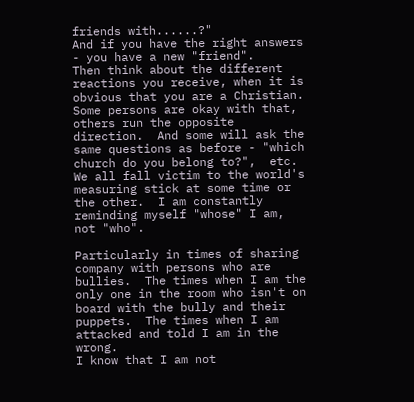friends with......?"
And if you have the right answers - you have a new "friend".
Then think about the different reactions you receive, when it is obvious that you are a Christian.  Some persons are okay with that, others run the opposite direction.  And some will ask the same questions as before - "which church do you belong to?",  etc.
We all fall victim to the world's measuring stick at some time or the other.  I am constantly reminding myself "whose" I am, not "who".

Particularly in times of sharing company with persons who are bullies.  The times when I am the only one in the room who isn't on board with the bully and their puppets.  The times when I am attacked and told I am in the wrong.
I know that I am not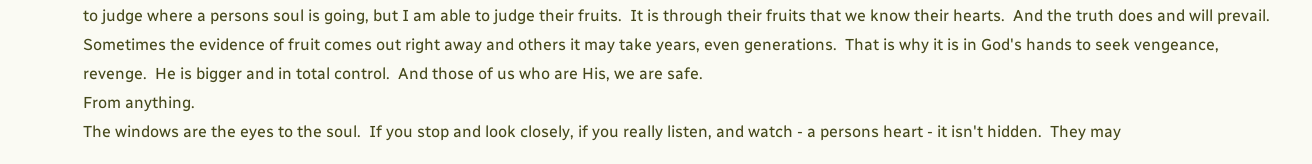to judge where a persons soul is going, but I am able to judge their fruits.  It is through their fruits that we know their hearts.  And the truth does and will prevail.
Sometimes the evidence of fruit comes out right away and others it may take years, even generations.  That is why it is in God's hands to seek vengeance, revenge.  He is bigger and in total control.  And those of us who are His, we are safe.
From anything.
The windows are the eyes to the soul.  If you stop and look closely, if you really listen, and watch - a persons heart - it isn't hidden.  They may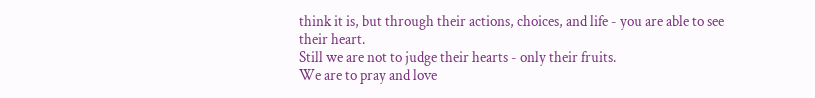think it is, but through their actions, choices, and life - you are able to see their heart.
Still we are not to judge their hearts - only their fruits.
We are to pray and love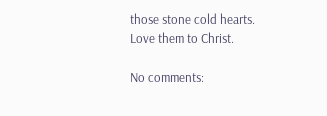those stone cold hearts.
Love them to Christ.

No comments: